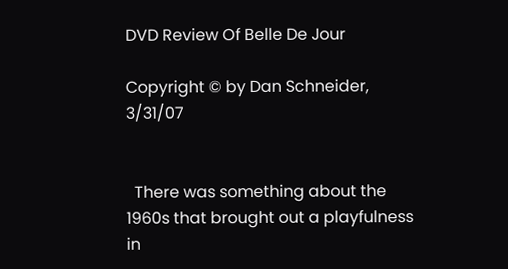DVD Review Of Belle De Jour

Copyright © by Dan Schneider, 3/31/07


  There was something about the 1960s that brought out a playfulness in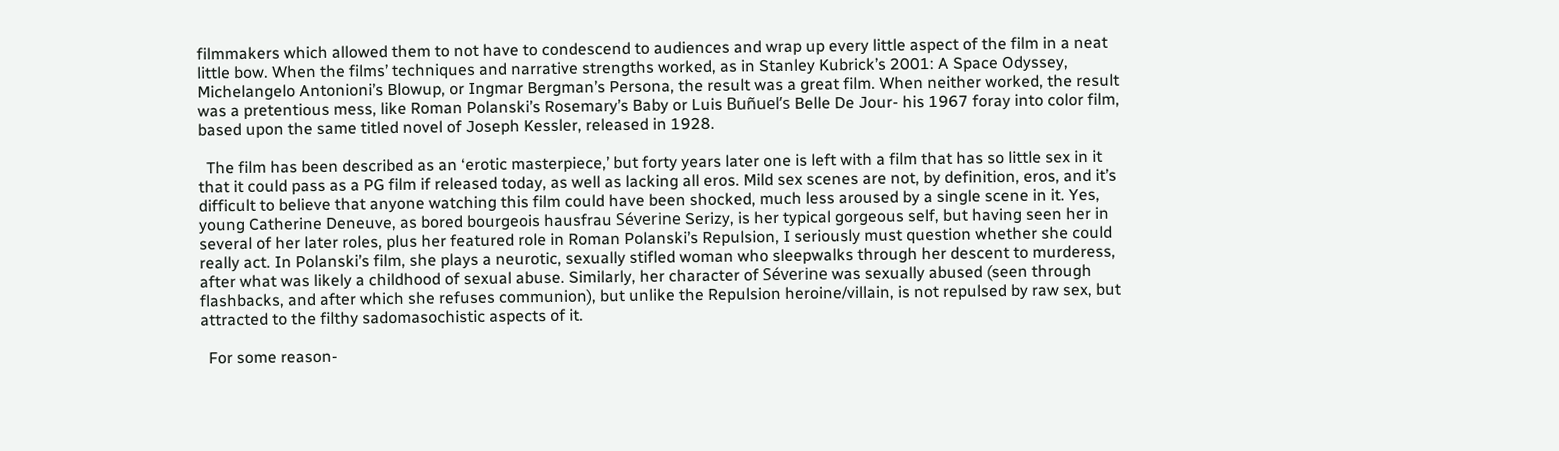filmmakers which allowed them to not have to condescend to audiences and wrap up every little aspect of the film in a neat little bow. When the films’ techniques and narrative strengths worked, as in Stanley Kubrick’s 2001: A Space Odyssey, Michelangelo Antonioni’s Blowup, or Ingmar Bergman’s Persona, the result was a great film. When neither worked, the result was a pretentious mess, like Roman Polanski’s Rosemary’s Baby or Luis Buñuel’s Belle De Jour- his 1967 foray into color film, based upon the same titled novel of Joseph Kessler, released in 1928.

  The film has been described as an ‘erotic masterpiece,’ but forty years later one is left with a film that has so little sex in it that it could pass as a PG film if released today, as well as lacking all eros. Mild sex scenes are not, by definition, eros, and it’s difficult to believe that anyone watching this film could have been shocked, much less aroused by a single scene in it. Yes, young Catherine Deneuve, as bored bourgeois hausfrau Séverine Serizy, is her typical gorgeous self, but having seen her in several of her later roles, plus her featured role in Roman Polanski’s Repulsion, I seriously must question whether she could really act. In Polanski’s film, she plays a neurotic, sexually stifled woman who sleepwalks through her descent to murderess, after what was likely a childhood of sexual abuse. Similarly, her character of Séverine was sexually abused (seen through flashbacks, and after which she refuses communion), but unlike the Repulsion heroine/villain, is not repulsed by raw sex, but attracted to the filthy sadomasochistic aspects of it.

  For some reason-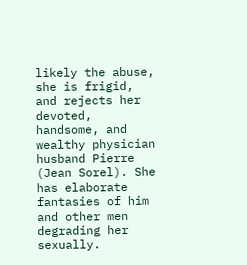likely the abuse, she is frigid, and rejects her devoted, handsome, and wealthy physician husband Pierre (Jean Sorel). She has elaborate fantasies of him and other men degrading her sexually.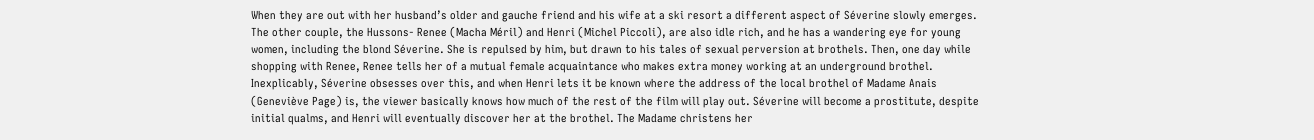When they are out with her husband’s older and gauche friend and his wife at a ski resort a different aspect of Séverine slowly emerges. The other couple, the Hussons- Renee (Macha Méril) and Henri (Michel Piccoli), are also idle rich, and he has a wandering eye for young women, including the blond Séverine. She is repulsed by him, but drawn to his tales of sexual perversion at brothels. Then, one day while shopping with Renee, Renee tells her of a mutual female acquaintance who makes extra money working at an underground brothel. Inexplicably, Séverine obsesses over this, and when Henri lets it be known where the address of the local brothel of Madame Anais (Geneviève Page) is, the viewer basically knows how much of the rest of the film will play out. Séverine will become a prostitute, despite initial qualms, and Henri will eventually discover her at the brothel. The Madame christens her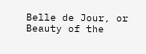Belle de Jour, or Beauty of the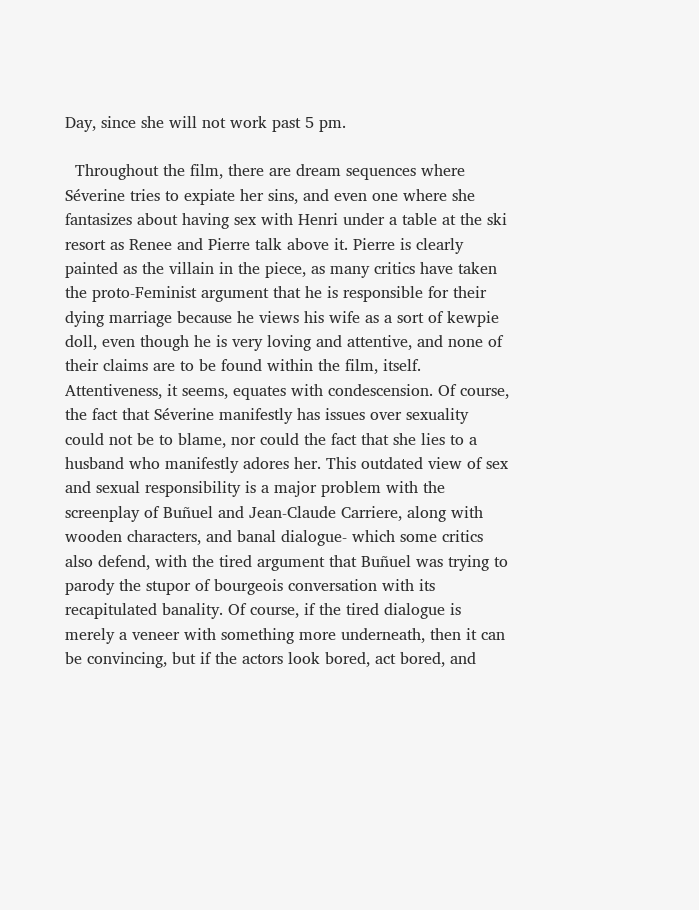Day, since she will not work past 5 pm.

  Throughout the film, there are dream sequences where Séverine tries to expiate her sins, and even one where she fantasizes about having sex with Henri under a table at the ski resort as Renee and Pierre talk above it. Pierre is clearly painted as the villain in the piece, as many critics have taken the proto-Feminist argument that he is responsible for their dying marriage because he views his wife as a sort of kewpie doll, even though he is very loving and attentive, and none of their claims are to be found within the film, itself. Attentiveness, it seems, equates with condescension. Of course, the fact that Séverine manifestly has issues over sexuality could not be to blame, nor could the fact that she lies to a husband who manifestly adores her. This outdated view of sex and sexual responsibility is a major problem with the screenplay of Buñuel and Jean-Claude Carriere, along with wooden characters, and banal dialogue- which some critics also defend, with the tired argument that Buñuel was trying to parody the stupor of bourgeois conversation with its recapitulated banality. Of course, if the tired dialogue is merely a veneer with something more underneath, then it can be convincing, but if the actors look bored, act bored, and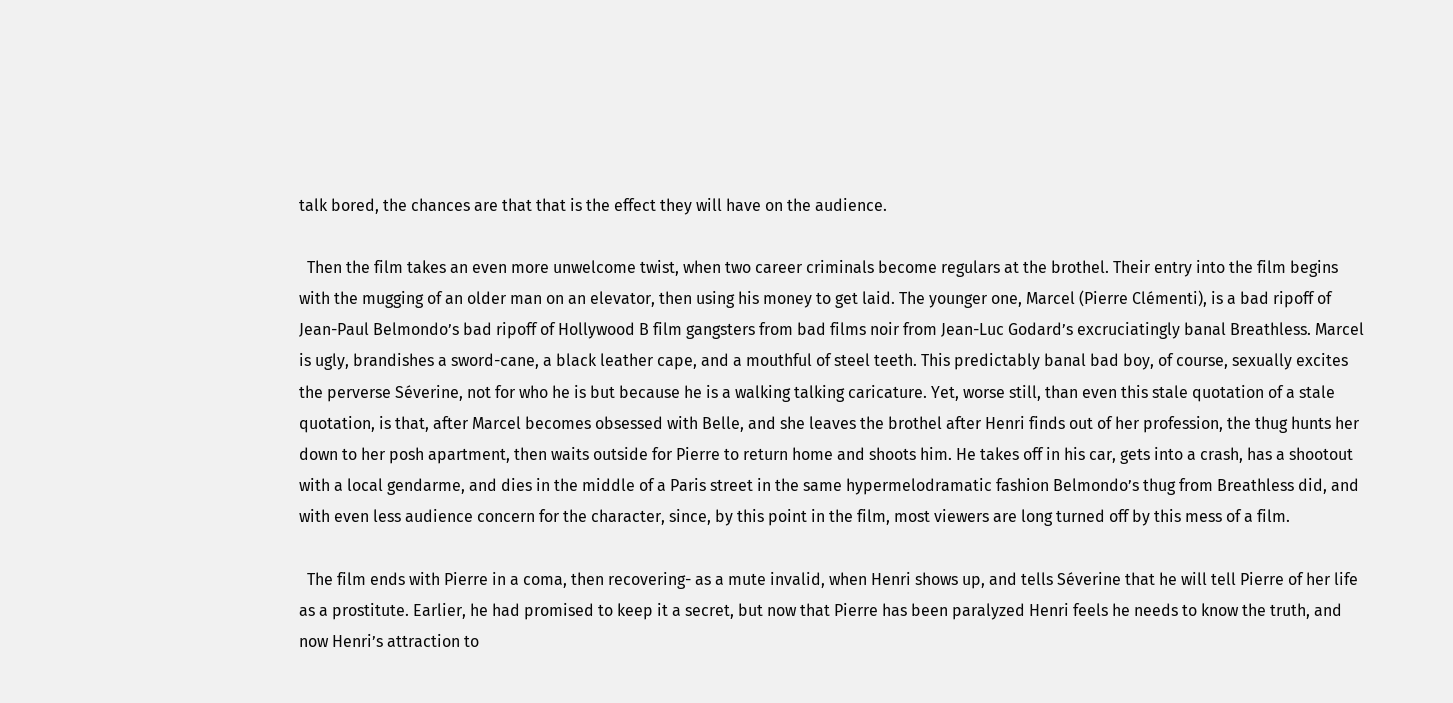talk bored, the chances are that that is the effect they will have on the audience.

  Then the film takes an even more unwelcome twist, when two career criminals become regulars at the brothel. Their entry into the film begins with the mugging of an older man on an elevator, then using his money to get laid. The younger one, Marcel (Pierre Clémenti), is a bad ripoff of Jean-Paul Belmondo’s bad ripoff of Hollywood B film gangsters from bad films noir from Jean-Luc Godard’s excruciatingly banal Breathless. Marcel is ugly, brandishes a sword-cane, a black leather cape, and a mouthful of steel teeth. This predictably banal bad boy, of course, sexually excites the perverse Séverine, not for who he is but because he is a walking talking caricature. Yet, worse still, than even this stale quotation of a stale quotation, is that, after Marcel becomes obsessed with Belle, and she leaves the brothel after Henri finds out of her profession, the thug hunts her down to her posh apartment, then waits outside for Pierre to return home and shoots him. He takes off in his car, gets into a crash, has a shootout with a local gendarme, and dies in the middle of a Paris street in the same hypermelodramatic fashion Belmondo’s thug from Breathless did, and with even less audience concern for the character, since, by this point in the film, most viewers are long turned off by this mess of a film.

  The film ends with Pierre in a coma, then recovering- as a mute invalid, when Henri shows up, and tells Séverine that he will tell Pierre of her life as a prostitute. Earlier, he had promised to keep it a secret, but now that Pierre has been paralyzed Henri feels he needs to know the truth, and now Henri’s attraction to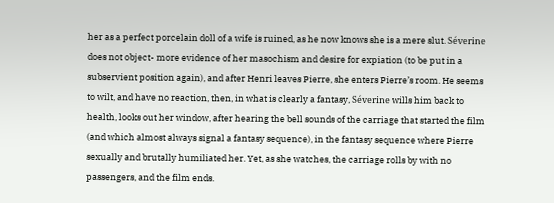her as a perfect porcelain doll of a wife is ruined, as he now knows she is a mere slut. Séverine does not object- more evidence of her masochism and desire for expiation (to be put in a subservient position again), and after Henri leaves Pierre, she enters Pierre’s room. He seems to wilt, and have no reaction, then, in what is clearly a fantasy, Séverine wills him back to health, looks out her window, after hearing the bell sounds of the carriage that started the film (and which almost always signal a fantasy sequence), in the fantasy sequence where Pierre sexually and brutally humiliated her. Yet, as she watches, the carriage rolls by with no passengers, and the film ends.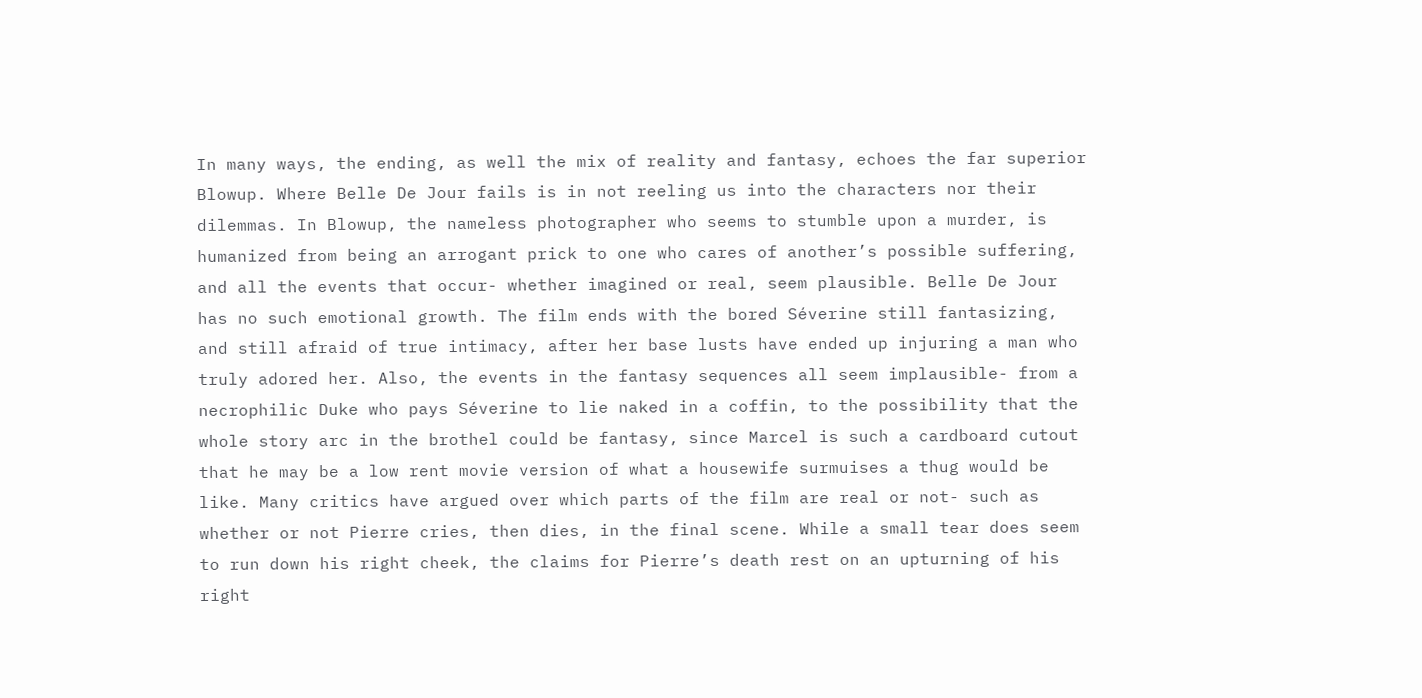In many ways, the ending, as well the mix of reality and fantasy, echoes the far superior Blowup. Where Belle De Jour fails is in not reeling us into the characters nor their dilemmas. In Blowup, the nameless photographer who seems to stumble upon a murder, is humanized from being an arrogant prick to one who cares of another’s possible suffering, and all the events that occur- whether imagined or real, seem plausible. Belle De Jour has no such emotional growth. The film ends with the bored Séverine still fantasizing, and still afraid of true intimacy, after her base lusts have ended up injuring a man who truly adored her. Also, the events in the fantasy sequences all seem implausible- from a necrophilic Duke who pays Séverine to lie naked in a coffin, to the possibility that the whole story arc in the brothel could be fantasy, since Marcel is such a cardboard cutout that he may be a low rent movie version of what a housewife surmuises a thug would be like. Many critics have argued over which parts of the film are real or not- such as whether or not Pierre cries, then dies, in the final scene. While a small tear does seem to run down his right cheek, the claims for Pierre’s death rest on an upturning of his right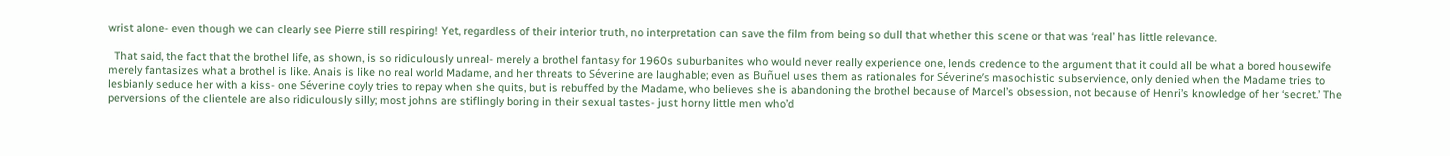wrist alone- even though we can clearly see Pierre still respiring! Yet, regardless of their interior truth, no interpretation can save the film from being so dull that whether this scene or that was ‘real’ has little relevance.

  That said, the fact that the brothel life, as shown, is so ridiculously unreal- merely a brothel fantasy for 1960s suburbanites who would never really experience one, lends credence to the argument that it could all be what a bored housewife merely fantasizes what a brothel is like. Anais is like no real world Madame, and her threats to Séverine are laughable; even as Buñuel uses them as rationales for Séverine’s masochistic subservience, only denied when the Madame tries to lesbianly seduce her with a kiss- one Séverine coyly tries to repay when she quits, but is rebuffed by the Madame, who believes she is abandoning the brothel because of Marcel’s obsession, not because of Henri’s knowledge of her ‘secret.’ The perversions of the clientele are also ridiculously silly; most johns are stiflingly boring in their sexual tastes- just horny little men who’d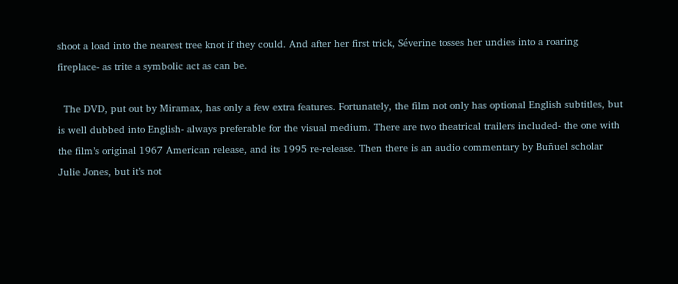shoot a load into the nearest tree knot if they could. And after her first trick, Séverine tosses her undies into a roaring fireplace- as trite a symbolic act as can be.

  The DVD, put out by Miramax, has only a few extra features. Fortunately, the film not only has optional English subtitles, but is well dubbed into English- always preferable for the visual medium. There are two theatrical trailers included- the one with the film’s original 1967 American release, and its 1995 re-release. Then there is an audio commentary by Buñuel scholar Julie Jones, but it’s not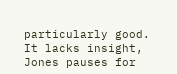particularly good. It lacks insight, Jones pauses for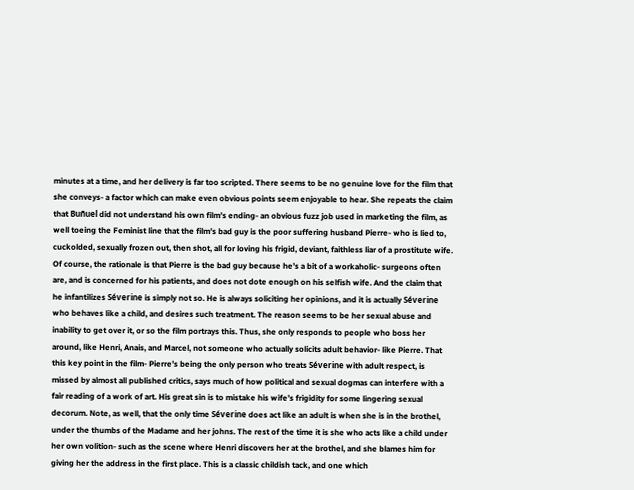minutes at a time, and her delivery is far too scripted. There seems to be no genuine love for the film that she conveys- a factor which can make even obvious points seem enjoyable to hear. She repeats the claim that Buñuel did not understand his own film’s ending- an obvious fuzz job used in marketing the film, as well toeing the Feminist line that the film’s bad guy is the poor suffering husband Pierre- who is lied to, cuckolded, sexually frozen out, then shot, all for loving his frigid, deviant, faithless liar of a prostitute wife. Of course, the rationale is that Pierre is the bad guy because he’s a bit of a workaholic- surgeons often are, and is concerned for his patients, and does not dote enough on his selfish wife. And the claim that he infantilizes Séverine is simply not so. He is always soliciting her opinions, and it is actually Séverine who behaves like a child, and desires such treatment. The reason seems to be her sexual abuse and inability to get over it, or so the film portrays this. Thus, she only responds to people who boss her around, like Henri, Anais, and Marcel, not someone who actually solicits adult behavior- like Pierre. That this key point in the film- Pierre’s being the only person who treats Séverine with adult respect, is missed by almost all published critics, says much of how political and sexual dogmas can interfere with a fair reading of a work of art. His great sin is to mistake his wife’s frigidity for some lingering sexual decorum. Note, as well, that the only time Séverine does act like an adult is when she is in the brothel, under the thumbs of the Madame and her johns. The rest of the time it is she who acts like a child under her own volition- such as the scene where Henri discovers her at the brothel, and she blames him for giving her the address in the first place. This is a classic childish tack, and one which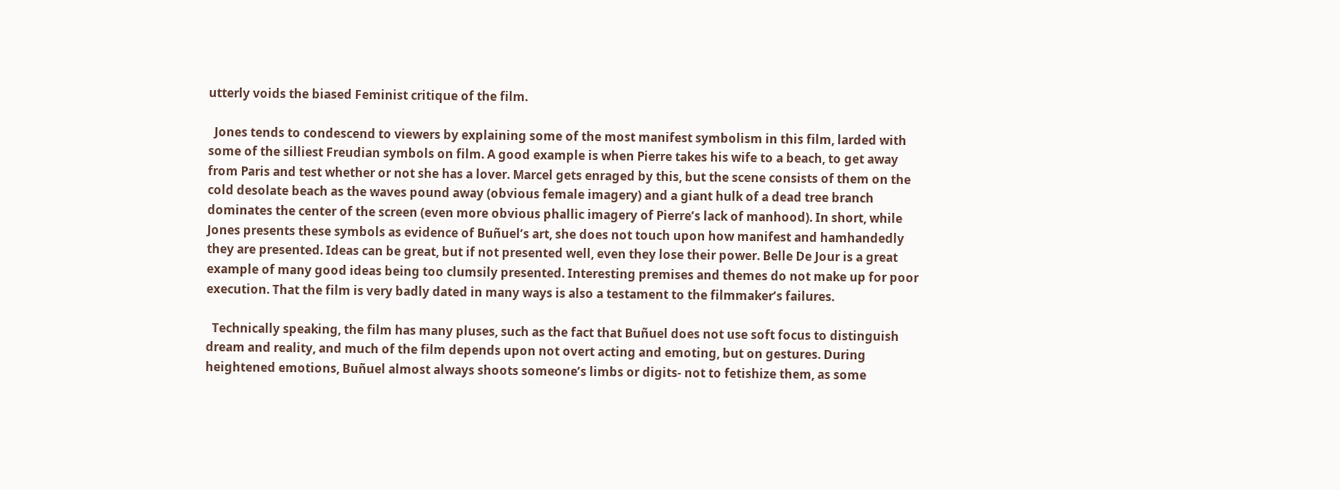utterly voids the biased Feminist critique of the film.

  Jones tends to condescend to viewers by explaining some of the most manifest symbolism in this film, larded with some of the silliest Freudian symbols on film. A good example is when Pierre takes his wife to a beach, to get away from Paris and test whether or not she has a lover. Marcel gets enraged by this, but the scene consists of them on the cold desolate beach as the waves pound away (obvious female imagery) and a giant hulk of a dead tree branch dominates the center of the screen (even more obvious phallic imagery of Pierre’s lack of manhood). In short, while Jones presents these symbols as evidence of Buñuel’s art, she does not touch upon how manifest and hamhandedly they are presented. Ideas can be great, but if not presented well, even they lose their power. Belle De Jour is a great example of many good ideas being too clumsily presented. Interesting premises and themes do not make up for poor execution. That the film is very badly dated in many ways is also a testament to the filmmaker’s failures.

  Technically speaking, the film has many pluses, such as the fact that Buñuel does not use soft focus to distinguish dream and reality, and much of the film depends upon not overt acting and emoting, but on gestures. During heightened emotions, Buñuel almost always shoots someone’s limbs or digits- not to fetishize them, as some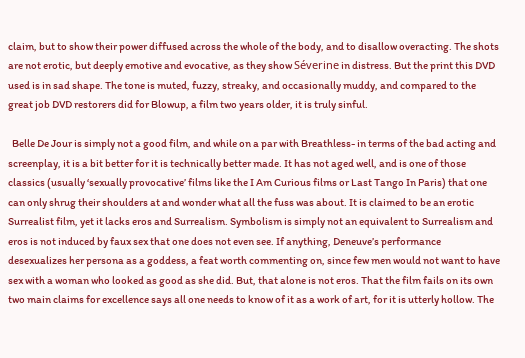claim, but to show their power diffused across the whole of the body, and to disallow overacting. The shots are not erotic, but deeply emotive and evocative, as they show Séverine in distress. But the print this DVD used is in sad shape. The tone is muted, fuzzy, streaky, and occasionally muddy, and compared to the great job DVD restorers did for Blowup, a film two years older, it is truly sinful.

  Belle De Jour is simply not a good film, and while on a par with Breathless- in terms of the bad acting and screenplay, it is a bit better for it is technically better made. It has not aged well, and is one of those classics (usually ‘sexually provocative’ films like the I Am Curious films or Last Tango In Paris) that one can only shrug their shoulders at and wonder what all the fuss was about. It is claimed to be an erotic Surrealist film, yet it lacks eros and Surrealism. Symbolism is simply not an equivalent to Surrealism and eros is not induced by faux sex that one does not even see. If anything, Deneuve’s performance desexualizes her persona as a goddess, a feat worth commenting on, since few men would not want to have sex with a woman who looked as good as she did. But, that alone is not eros. That the film fails on its own two main claims for excellence says all one needs to know of it as a work of art, for it is utterly hollow. The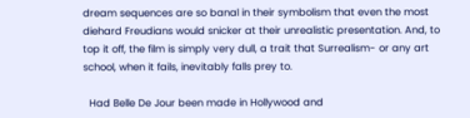dream sequences are so banal in their symbolism that even the most diehard Freudians would snicker at their unrealistic presentation. And, to top it off, the film is simply very dull, a trait that Surrealism- or any art school, when it fails, inevitably falls prey to.

  Had Belle De Jour been made in Hollywood and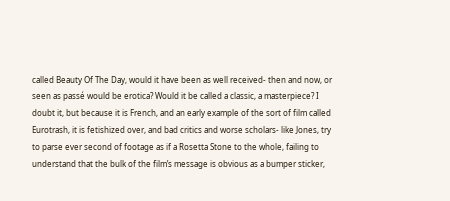called Beauty Of The Day, would it have been as well received- then and now, or seen as passé would be erotica? Would it be called a classic, a masterpiece? I doubt it, but because it is French, and an early example of the sort of film called Eurotrash, it is fetishized over, and bad critics and worse scholars- like Jones, try to parse ever second of footage as if a Rosetta Stone to the whole, failing to understand that the bulk of the film’s message is obvious as a bumper sticker,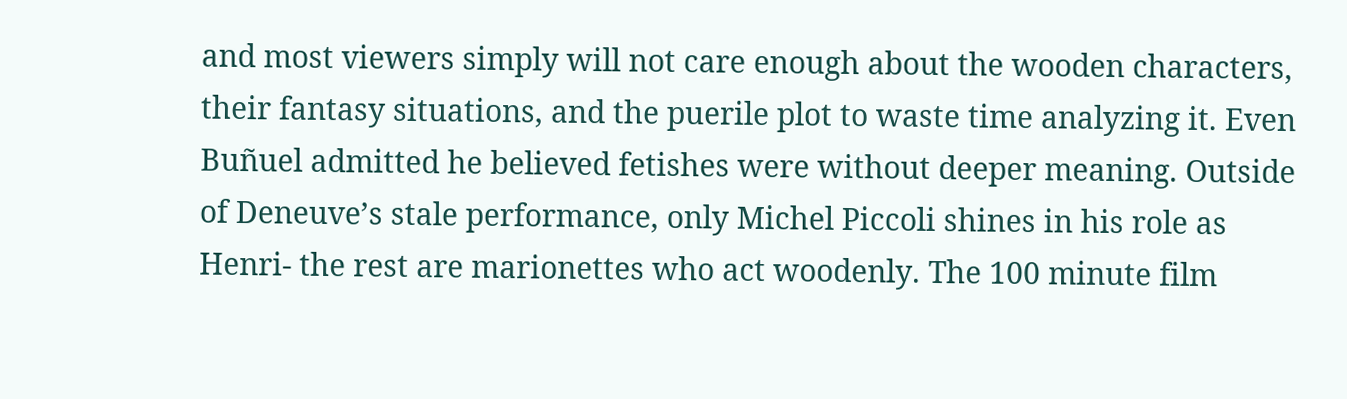and most viewers simply will not care enough about the wooden characters, their fantasy situations, and the puerile plot to waste time analyzing it. Even Buñuel admitted he believed fetishes were without deeper meaning. Outside of Deneuve’s stale performance, only Michel Piccoli shines in his role as Henri- the rest are marionettes who act woodenly. The 100 minute film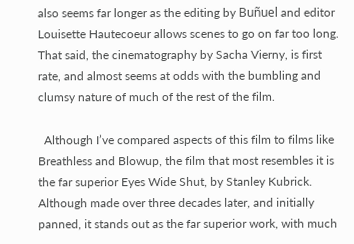also seems far longer as the editing by Buñuel and editor Louisette Hautecoeur allows scenes to go on far too long. That said, the cinematography by Sacha Vierny, is first rate, and almost seems at odds with the bumbling and clumsy nature of much of the rest of the film.

  Although I’ve compared aspects of this film to films like Breathless and Blowup, the film that most resembles it is the far superior Eyes Wide Shut, by Stanley Kubrick. Although made over three decades later, and initially panned, it stands out as the far superior work, with much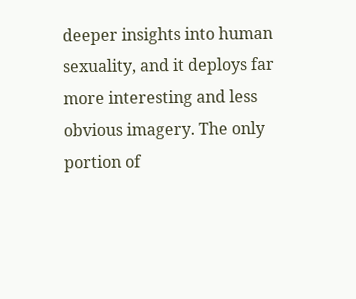deeper insights into human sexuality, and it deploys far more interesting and less obvious imagery. The only portion of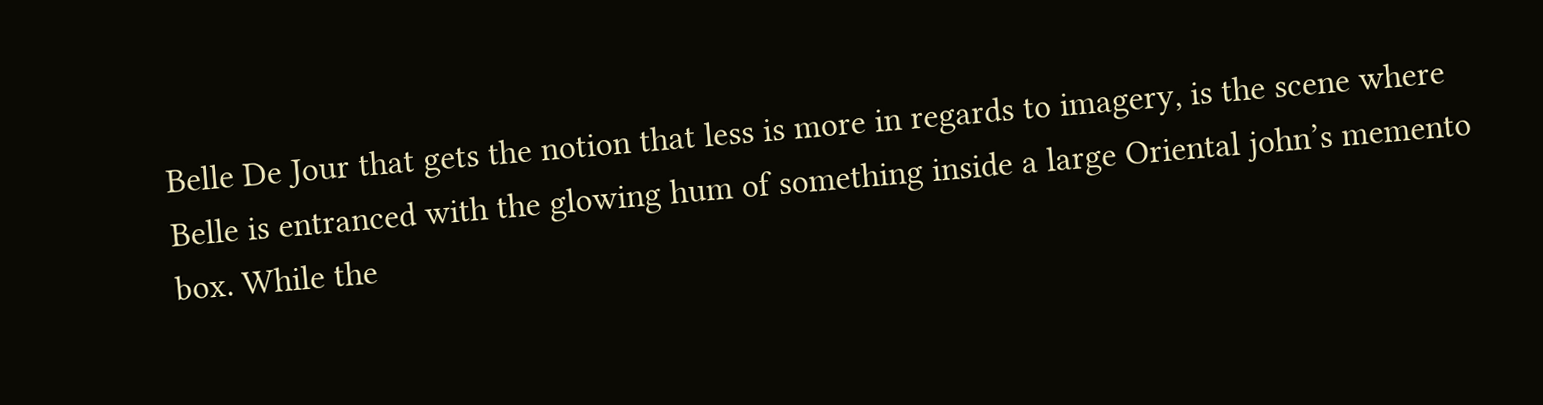Belle De Jour that gets the notion that less is more in regards to imagery, is the scene where Belle is entranced with the glowing hum of something inside a large Oriental john’s memento box. While the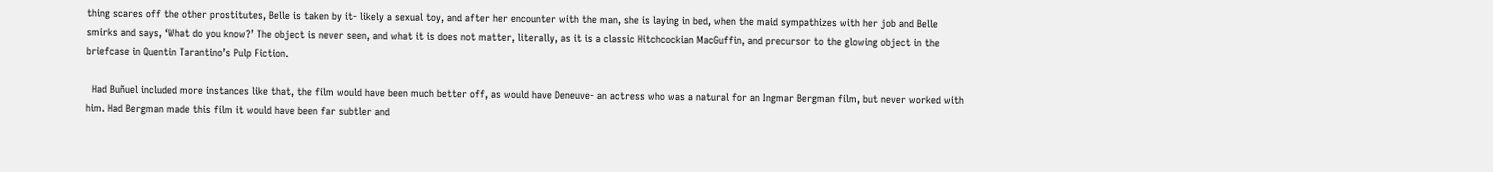thing scares off the other prostitutes, Belle is taken by it- likely a sexual toy, and after her encounter with the man, she is laying in bed, when the maid sympathizes with her job and Belle smirks and says, ‘What do you know?’ The object is never seen, and what it is does not matter, literally, as it is a classic Hitchcockian MacGuffin, and precursor to the glowing object in the briefcase in Quentin Tarantino’s Pulp Fiction.

  Had Buñuel included more instances like that, the film would have been much better off, as would have Deneuve- an actress who was a natural for an Ingmar Bergman film, but never worked with him. Had Bergman made this film it would have been far subtler and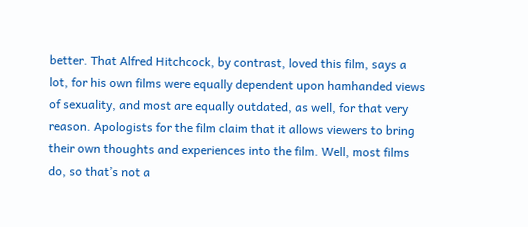better. That Alfred Hitchcock, by contrast, loved this film, says a lot, for his own films were equally dependent upon hamhanded views of sexuality, and most are equally outdated, as well, for that very reason. Apologists for the film claim that it allows viewers to bring their own thoughts and experiences into the film. Well, most films do, so that’s not a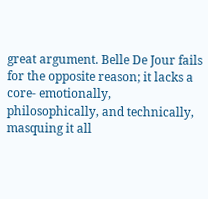great argument. Belle De Jour fails for the opposite reason; it lacks a core- emotionally, philosophically, and technically, masquing it all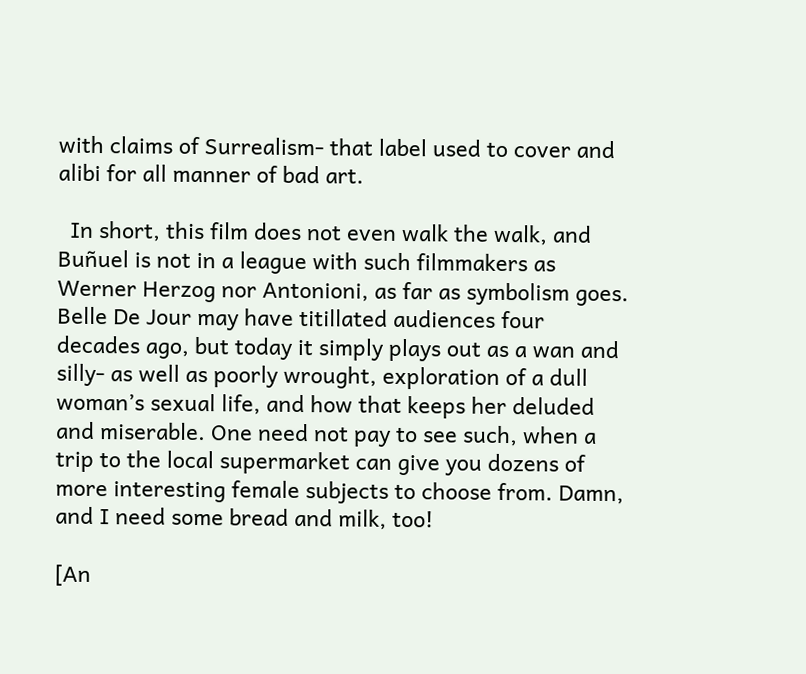with claims of Surrealism- that label used to cover and alibi for all manner of bad art.

  In short, this film does not even walk the walk, and Buñuel is not in a league with such filmmakers as Werner Herzog nor Antonioni, as far as symbolism goes. Belle De Jour may have titillated audiences four decades ago, but today it simply plays out as a wan and silly- as well as poorly wrought, exploration of a dull woman’s sexual life, and how that keeps her deluded and miserable. One need not pay to see such, when a trip to the local supermarket can give you dozens of more interesting female subjects to choose from. Damn, and I need some bread and milk, too!

[An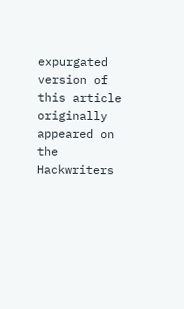expurgated version of this article originally appeared on the Hackwriters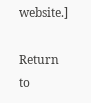website.]

Return to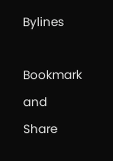Bylines

Bookmark and Share